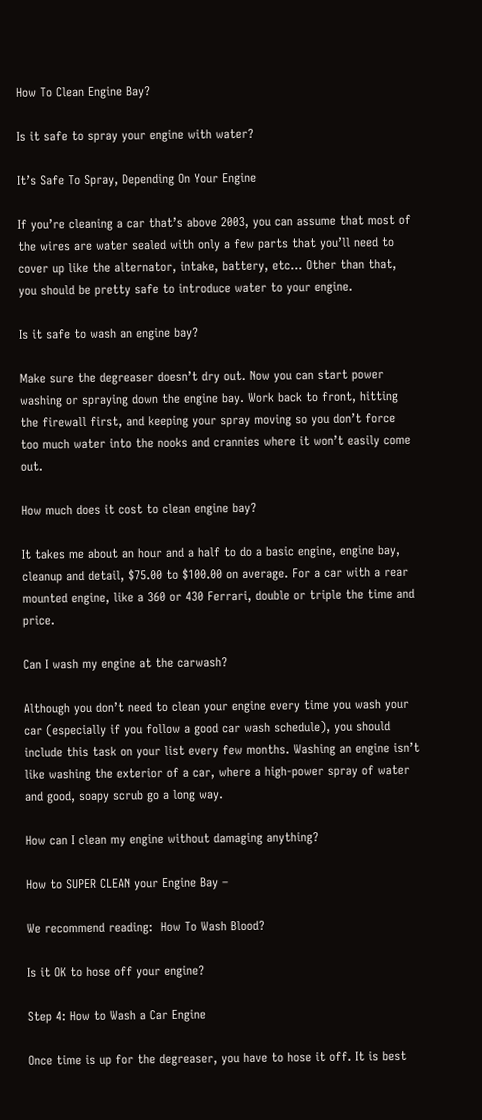How To Clean Engine Bay?

Is it safe to spray your engine with water?

It’s Safe To Spray, Depending On Your Engine

If you’re cleaning a car that’s above 2003, you can assume that most of the wires are water sealed with only a few parts that you’ll need to cover up like the alternator, intake, battery, etc… Other than that, you should be pretty safe to introduce water to your engine.

Is it safe to wash an engine bay?

Make sure the degreaser doesn’t dry out. Now you can start power washing or spraying down the engine bay. Work back to front, hitting the firewall first, and keeping your spray moving so you don’t force too much water into the nooks and crannies where it won’t easily come out.

How much does it cost to clean engine bay?

It takes me about an hour and a half to do a basic engine, engine bay, cleanup and detail, $75.00 to $100.00 on average. For a car with a rear mounted engine, like a 360 or 430 Ferrari, double or triple the time and price.

Can I wash my engine at the carwash?

Although you don’t need to clean your engine every time you wash your car (especially if you follow a good car wash schedule), you should include this task on your list every few months. Washing an engine isn’t like washing the exterior of a car, where a high-power spray of water and good, soapy scrub go a long way.

How can I clean my engine without damaging anything?

How to SUPER CLEAN your Engine Bay –

We recommend reading:  How To Wash Blood?

Is it OK to hose off your engine?

Step 4: How to Wash a Car Engine

Once time is up for the degreaser, you have to hose it off. It is best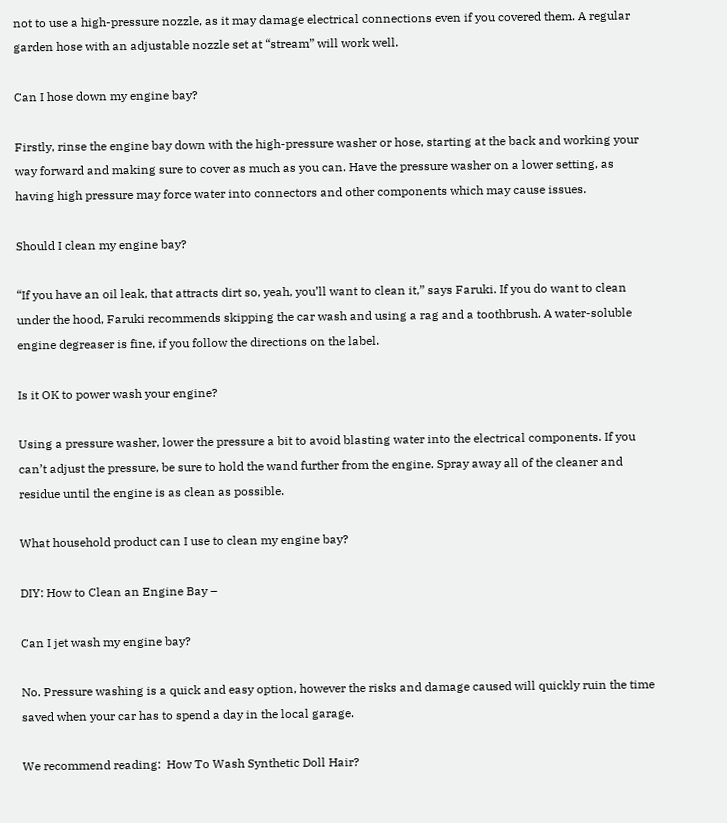not to use a high-pressure nozzle, as it may damage electrical connections even if you covered them. A regular garden hose with an adjustable nozzle set at “stream” will work well.

Can I hose down my engine bay?

Firstly, rinse the engine bay down with the high-pressure washer or hose, starting at the back and working your way forward and making sure to cover as much as you can. Have the pressure washer on a lower setting, as having high pressure may force water into connectors and other components which may cause issues.

Should I clean my engine bay?

“If you have an oil leak, that attracts dirt so, yeah, you’ll want to clean it,” says Faruki. If you do want to clean under the hood, Faruki recommends skipping the car wash and using a rag and a toothbrush. A water-soluble engine degreaser is fine, if you follow the directions on the label.

Is it OK to power wash your engine?

Using a pressure washer, lower the pressure a bit to avoid blasting water into the electrical components. If you can’t adjust the pressure, be sure to hold the wand further from the engine. Spray away all of the cleaner and residue until the engine is as clean as possible.

What household product can I use to clean my engine bay?

DIY: How to Clean an Engine Bay –

Can I jet wash my engine bay?

No. Pressure washing is a quick and easy option, however the risks and damage caused will quickly ruin the time saved when your car has to spend a day in the local garage.

We recommend reading:  How To Wash Synthetic Doll Hair?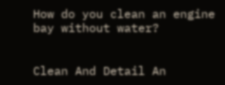How do you clean an engine bay without water?


Clean And Detail An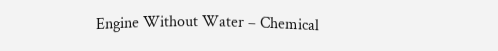Engine Without Water – Chemical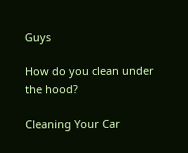Guys

How do you clean under the hood?

Cleaning Your Car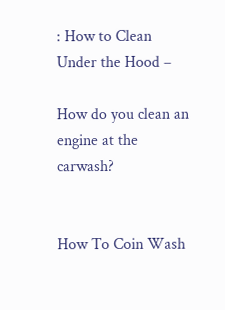: How to Clean Under the Hood –

How do you clean an engine at the carwash?


How To Coin Wash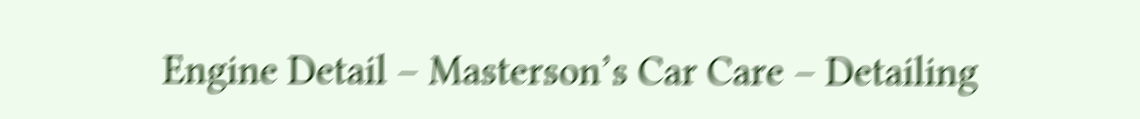Engine Detail – Masterson’s Car Care – Detailing